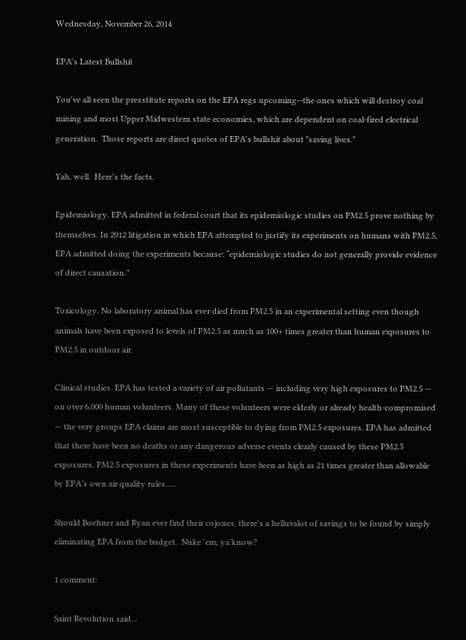Wednesday, November 26, 2014

EPA's Latest Bullshit

You've all seen the presstitute reports on the EPA regs upcoming--the ones which will destroy coal mining and most Upper Midwestern state economies, which are dependent on coal-fired electrical generation.  Those reports are direct quotes of EPA's bullshit about "saving lives."

Yah, well.  Here's the facts.

Epidemiology. EPA admitted in federal court that its epidemiologic studies on PM2.5 prove nothing by themselves. In 2012 litigation in which EPA attempted to justify its experiments on humans with PM2.5, EPA admitted doing the experiments because: “epidemiologic studies do not generally provide evidence of direct causation.”

Toxicology. No laboratory animal has ever died from PM2.5 in an experimental setting even though animals have been exposed to levels of PM2.5 as much as 100+ times greater than human exposures to PM2.5 in outdoor air.

Clinical studies. EPA has tested a variety of air pollutants — including very high exposures to PM2.5 — on over 6,000 human volunteers. Many of these volunteers were elderly or already health-compromised — the very groups EPA claims are most susceptible to dying from PM2.5 exposures. EPA has admitted that there have been no deaths or any dangerous adverse events clearly caused by these PM2.5 exposures. PM2.5 exposures in these experiments have been as high as 21 times greater than allowable by EPA’s own air quality rules.....

Should Boehner and Ryan ever find their cojones, there's a helluvalot of savings to be found by simply eliminating EPA from the budget.  Nuke 'em, ya'know?

1 comment:

Saint Revolution said...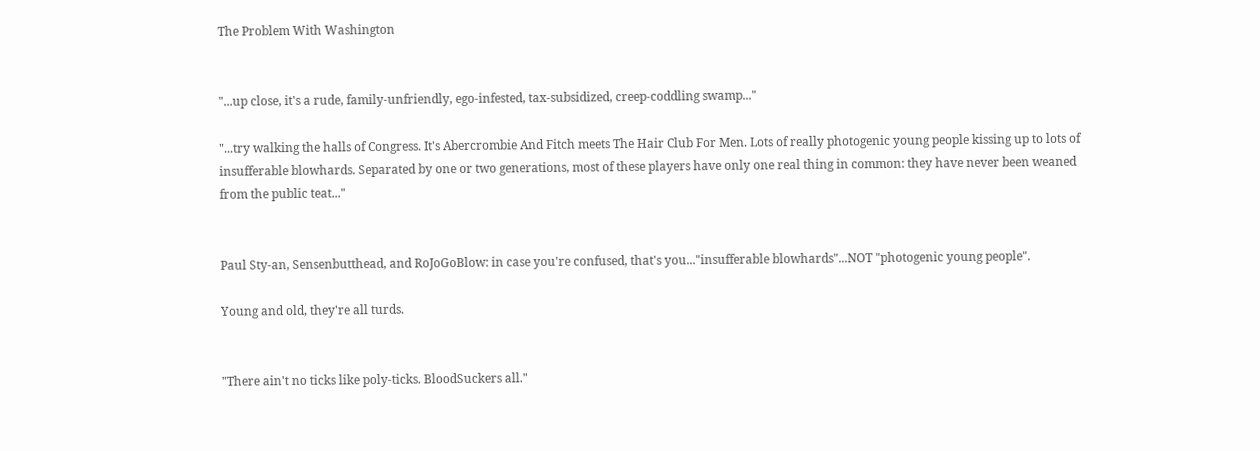The Problem With Washington


"...up close, it's a rude, family-unfriendly, ego-infested, tax-subsidized, creep-coddling swamp..."

"...try walking the halls of Congress. It's Abercrombie And Fitch meets The Hair Club For Men. Lots of really photogenic young people kissing up to lots of insufferable blowhards. Separated by one or two generations, most of these players have only one real thing in common: they have never been weaned from the public teat..."


Paul Sty-an, Sensenbutthead, and RoJoGoBlow: in case you're confused, that's you..."insufferable blowhards"...NOT "photogenic young people".

Young and old, they're all turds.


"There ain't no ticks like poly-ticks. BloodSuckers all."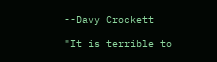--Davy Crockett

"It is terrible to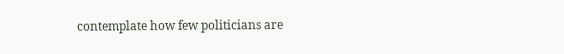contemplate how few politicians are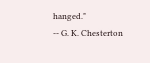hanged."
-- G. K. Chesterton